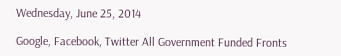Wednesday, June 25, 2014

Google, Facebook, Twitter All Government Funded Fronts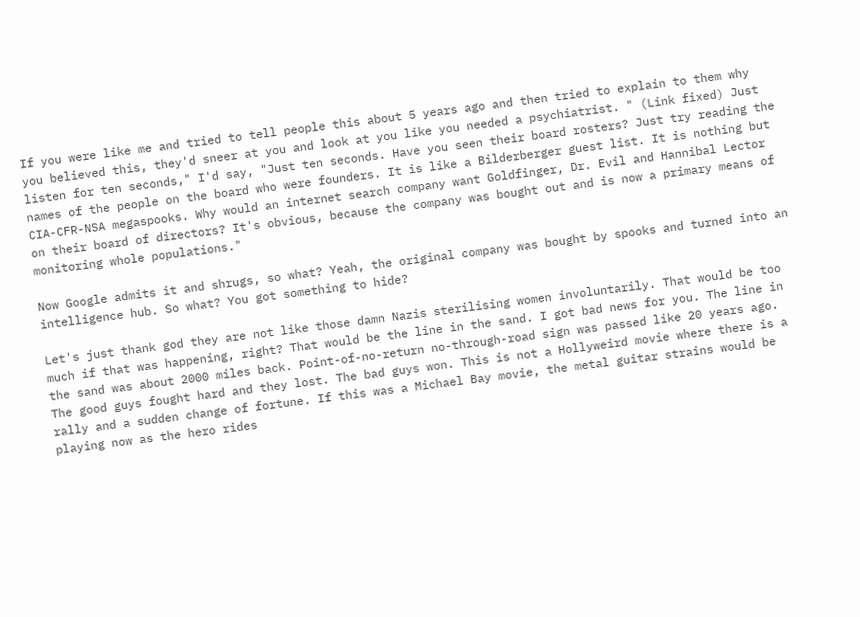If you were like me and tried to tell people this about 5 years ago and then tried to explain to them why you believed this, they'd sneer at you and look at you like you needed a psychiatrist. " (Link fixed) Just listen for ten seconds," I'd say, "Just ten seconds. Have you seen their board rosters? Just try reading the names of the people on the board who were founders. It is like a Bilderberger guest list. It is nothing but CIA-CFR-NSA megaspooks. Why would an internet search company want Goldfinger, Dr. Evil and Hannibal Lector on their board of directors? It's obvious, because the company was bought out and is now a primary means of monitoring whole populations."

Now Google admits it and shrugs, so what? Yeah, the original company was bought by spooks and turned into an intelligence hub. So what? You got something to hide?

Let's just thank god they are not like those damn Nazis sterilising women involuntarily. That would be too much if that was happening, right? That would be the line in the sand. I got bad news for you. The line in the sand was about 2000 miles back. Point-of-no-return no-through-road sign was passed like 20 years ago. The good guys fought hard and they lost. The bad guys won. This is not a Hollyweird movie where there is a rally and a sudden change of fortune. If this was a Michael Bay movie, the metal guitar strains would be playing now as the hero rides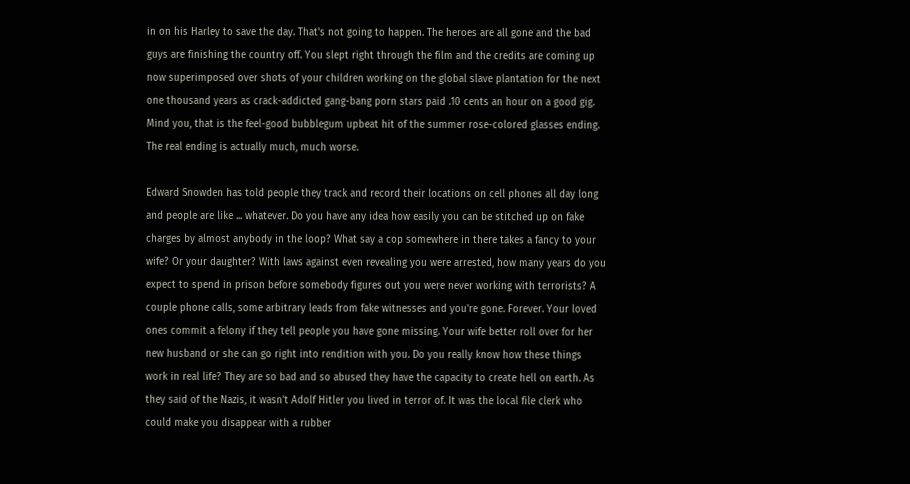in on his Harley to save the day. That's not going to happen. The heroes are all gone and the bad guys are finishing the country off. You slept right through the film and the credits are coming up now superimposed over shots of your children working on the global slave plantation for the next one thousand years as crack-addicted gang-bang porn stars paid .10 cents an hour on a good gig. Mind you, that is the feel-good bubblegum upbeat hit of the summer rose-colored glasses ending. The real ending is actually much, much worse.

Edward Snowden has told people they track and record their locations on cell phones all day long and people are like ... whatever. Do you have any idea how easily you can be stitched up on fake charges by almost anybody in the loop? What say a cop somewhere in there takes a fancy to your wife? Or your daughter? With laws against even revealing you were arrested, how many years do you expect to spend in prison before somebody figures out you were never working with terrorists? A couple phone calls, some arbitrary leads from fake witnesses and you're gone. Forever. Your loved ones commit a felony if they tell people you have gone missing. Your wife better roll over for her new husband or she can go right into rendition with you. Do you really know how these things work in real life? They are so bad and so abused they have the capacity to create hell on earth. As they said of the Nazis, it wasn't Adolf Hitler you lived in terror of. It was the local file clerk who could make you disappear with a rubber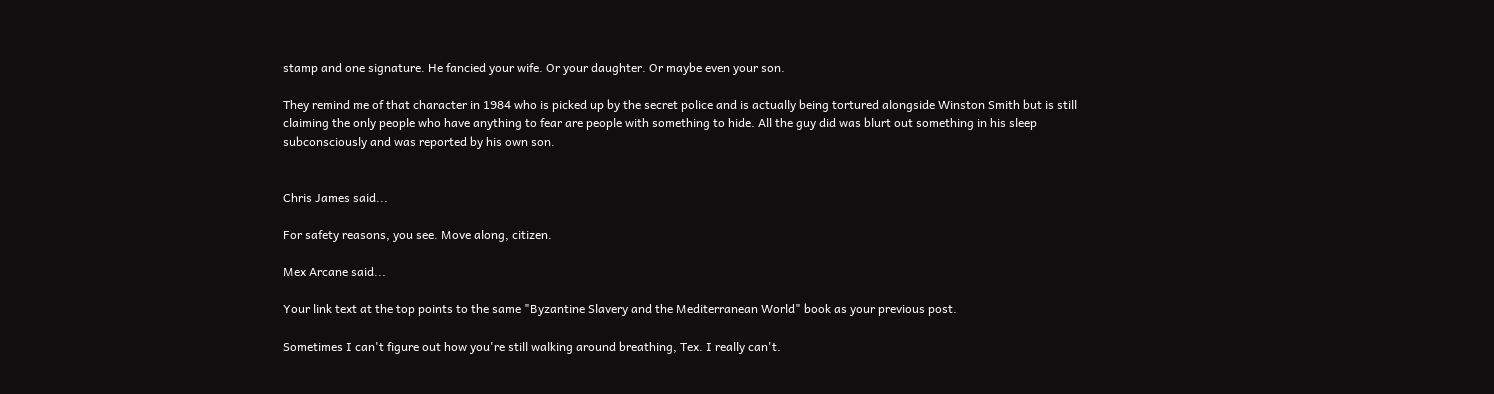stamp and one signature. He fancied your wife. Or your daughter. Or maybe even your son.

They remind me of that character in 1984 who is picked up by the secret police and is actually being tortured alongside Winston Smith but is still claiming the only people who have anything to fear are people with something to hide. All the guy did was blurt out something in his sleep subconsciously and was reported by his own son.


Chris James said...

For safety reasons, you see. Move along, citizen.

Mex Arcane said...

Your link text at the top points to the same "Byzantine Slavery and the Mediterranean World" book as your previous post.

Sometimes I can't figure out how you're still walking around breathing, Tex. I really can't.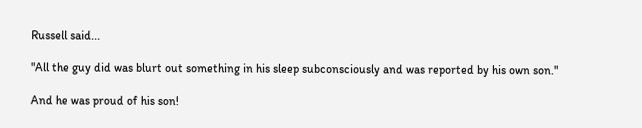Russell said...

"All the guy did was blurt out something in his sleep subconsciously and was reported by his own son."

And he was proud of his son!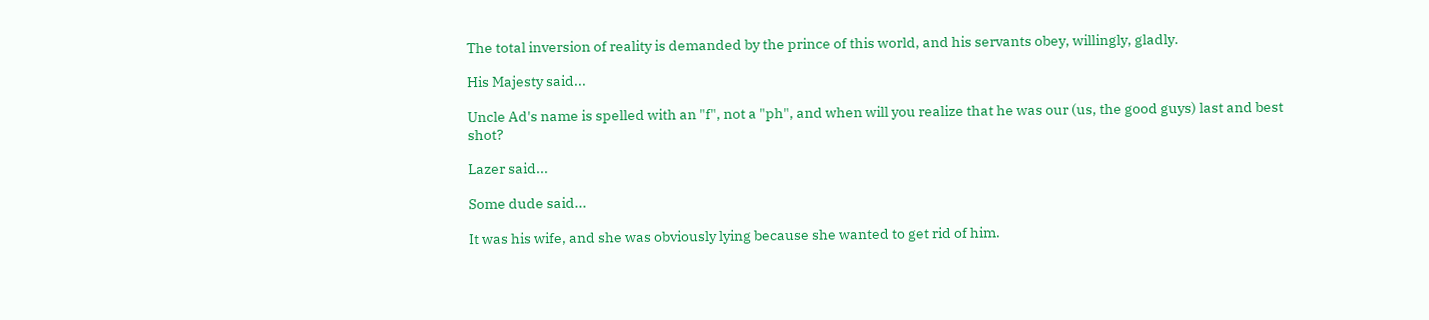The total inversion of reality is demanded by the prince of this world, and his servants obey, willingly, gladly.

His Majesty said...

Uncle Ad's name is spelled with an "f", not a "ph", and when will you realize that he was our (us, the good guys) last and best shot?

Lazer said...

Some dude said...

It was his wife, and she was obviously lying because she wanted to get rid of him.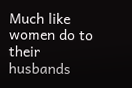Much like women do to their husbands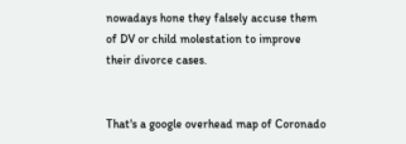nowadays hone they falsely accuse them of DV or child molestation to improve their divorce cases.


That's a google overhead map of Coronado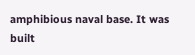amphibious naval base. It was built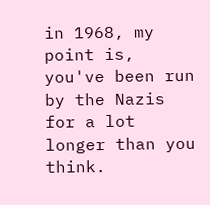in 1968, my point is, you've been run by the Nazis for a lot longer than you think.